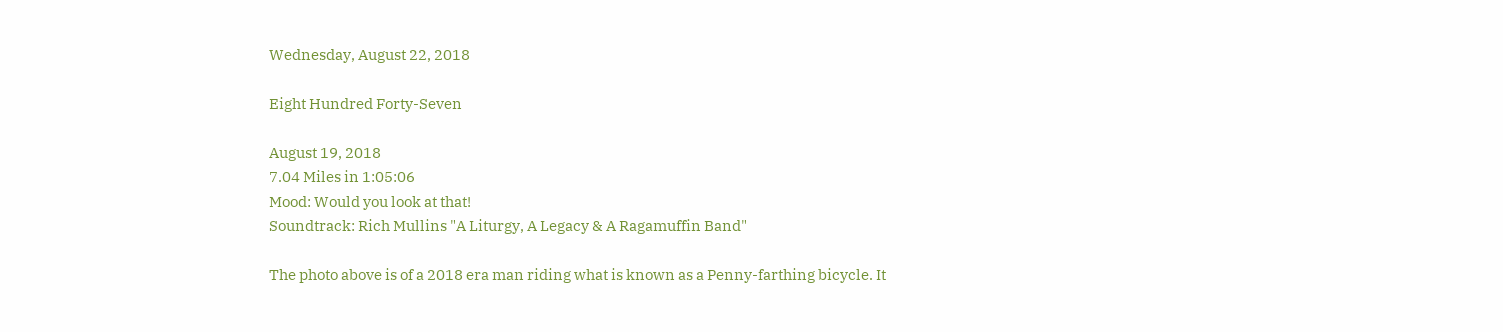Wednesday, August 22, 2018

Eight Hundred Forty-Seven

August 19, 2018
7.04 Miles in 1:05:06
Mood: Would you look at that!
Soundtrack: Rich Mullins "A Liturgy, A Legacy & A Ragamuffin Band"

The photo above is of a 2018 era man riding what is known as a Penny-farthing bicycle. It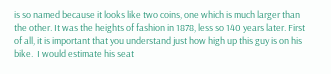is so named because it looks like two coins, one which is much larger than the other. It was the heights of fashion in 1878, less so 140 years later. First of all, it is important that you understand just how high up this guy is on his bike.  I would estimate his seat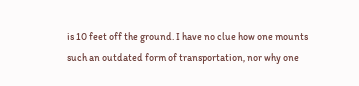is 10 feet off the ground. I have no clue how one mounts such an outdated form of transportation, nor why one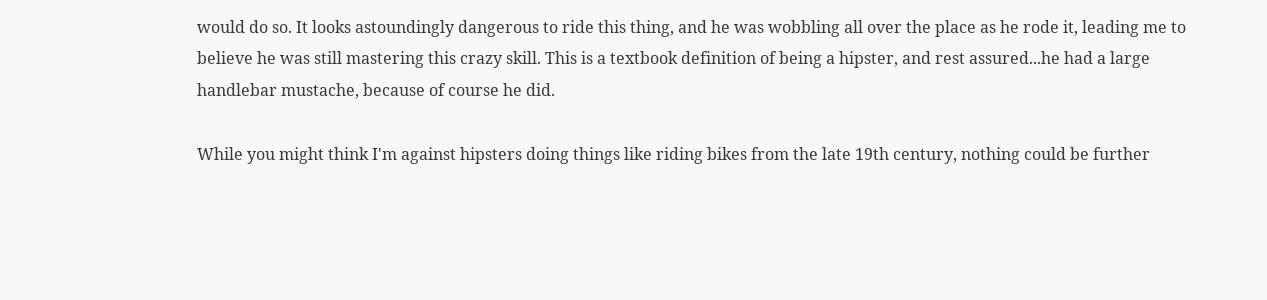would do so. It looks astoundingly dangerous to ride this thing, and he was wobbling all over the place as he rode it, leading me to believe he was still mastering this crazy skill. This is a textbook definition of being a hipster, and rest assured...he had a large handlebar mustache, because of course he did.

While you might think I'm against hipsters doing things like riding bikes from the late 19th century, nothing could be further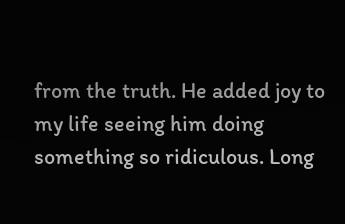from the truth. He added joy to my life seeing him doing something so ridiculous. Long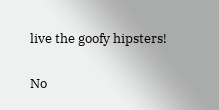live the goofy hipsters!

No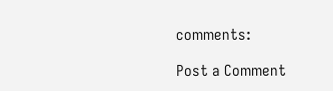comments:

Post a Comment